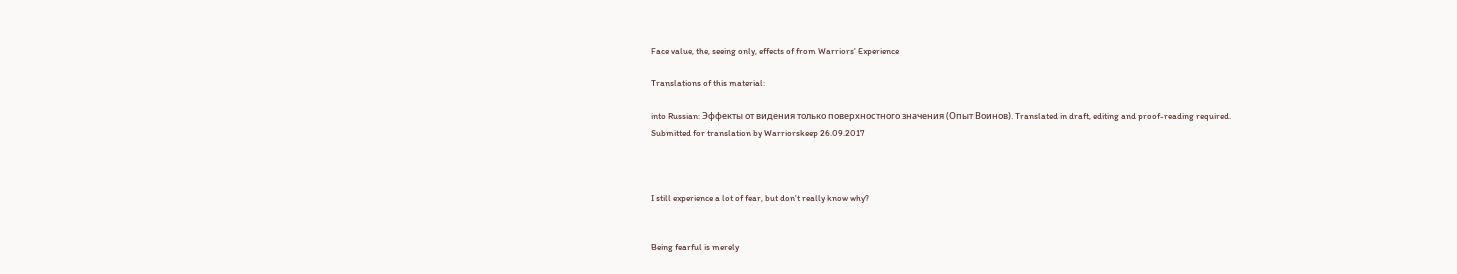Face value, the, seeing only, effects of from Warriors' Experience

Translations of this material:

into Russian: Эффекты от видения только поверхностного значения (Опыт Воинов). Translated in draft, editing and proof-reading required.
Submitted for translation by Warriorskeep 26.09.2017



I still experience a lot of fear, but don't really know why?


Being fearful is merely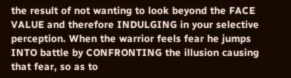the result of not wanting to look beyond the FACE VALUE and therefore INDULGING in your selective perception. When the warrior feels fear he jumps INTO battle by CONFRONTING the illusion causing that fear, so as to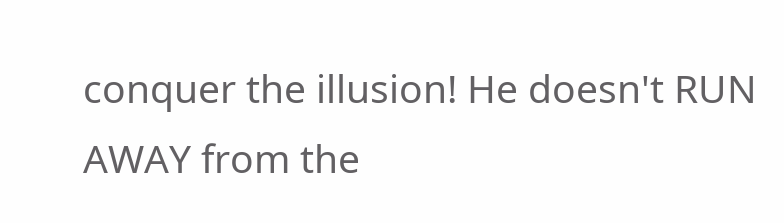conquer the illusion! He doesn't RUN AWAY from the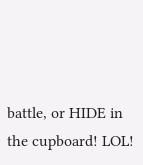battle, or HIDE in the cupboard! LOL!